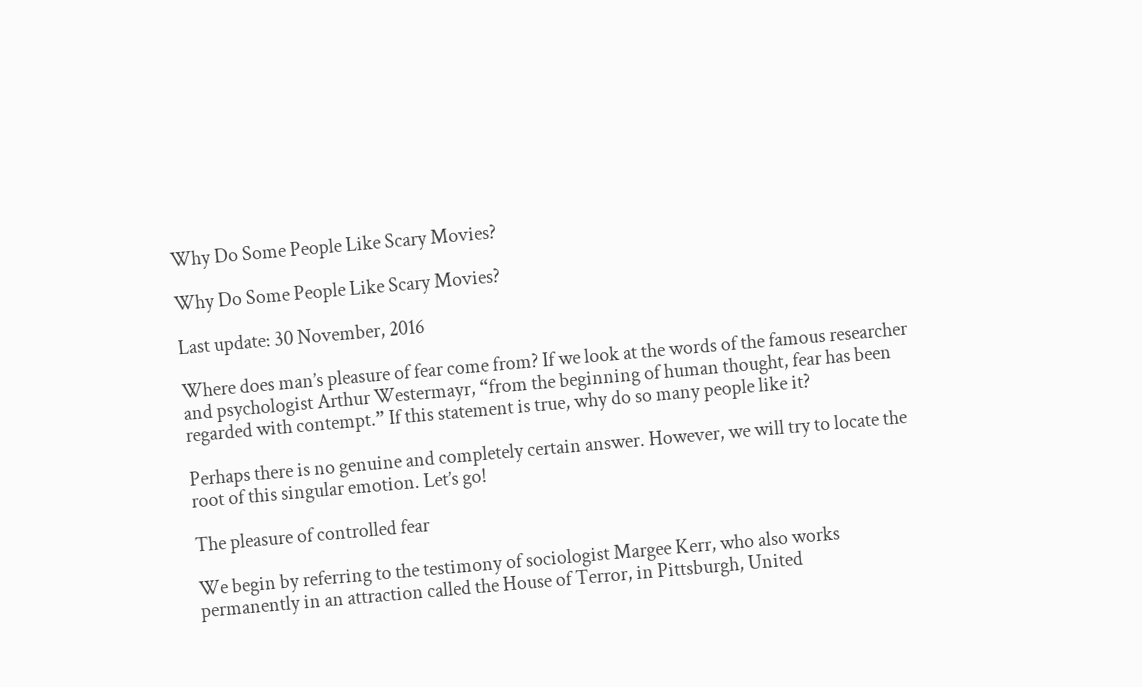Why Do Some People Like Scary Movies?

Why Do Some People Like Scary Movies?

Last update: 30 November, 2016

Where does man’s pleasure of fear come from? If we look at the words of the famous researcher and psychologist Arthur Westermayr, “from the beginning of human thought, fear has been regarded with contempt.” If this statement is true, why do so many people like it?

Perhaps there is no genuine and completely certain answer. However, we will try to locate the root of this singular emotion. Let’s go!

The pleasure of controlled fear

We begin by referring to the testimony of sociologist Margee Kerr, who also works permanently in an attraction called the House of Terror, in Pittsburgh, United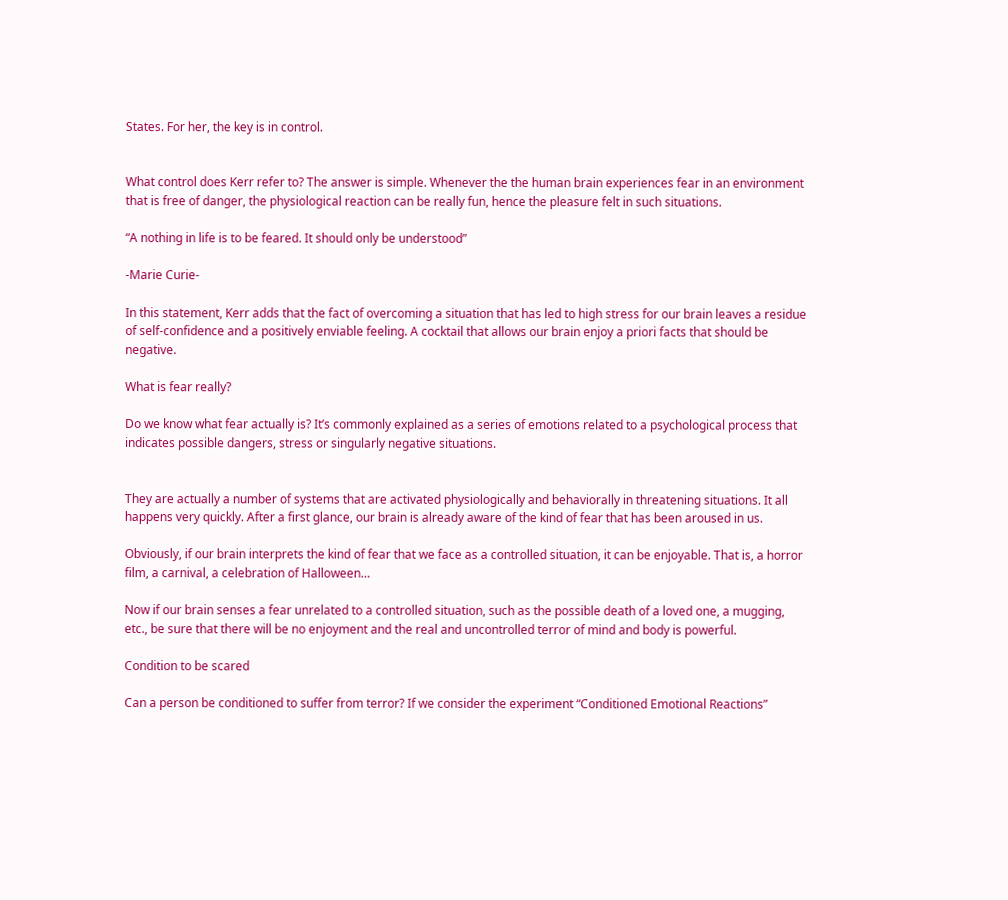States. For her, the key is in control.


What control does Kerr refer to? The answer is simple. Whenever the the human brain experiences fear in an environment that is free of danger, the physiological reaction can be really fun, hence the pleasure felt in such situations.

“A nothing in life is to be feared. It should only be understood”

-Marie Curie-

In this statement, Kerr adds that the fact of overcoming a situation that has led to high stress for our brain leaves a residue of self-confidence and a positively enviable feeling. A cocktail that allows our brain enjoy a priori facts that should be negative.

What is fear really?

Do we know what fear actually is? It’s commonly explained as a series of emotions related to a psychological process that indicates possible dangers, stress or singularly negative situations.


They are actually a number of systems that are activated physiologically and behaviorally in threatening situations. It all happens very quickly. After a first glance, our brain is already aware of the kind of fear that has been aroused in us.

Obviously, if our brain interprets the kind of fear that we face as a controlled situation, it can be enjoyable. That is, a horror film, a carnival, a celebration of Halloween…

Now if our brain senses a fear unrelated to a controlled situation, such as the possible death of a loved one, a mugging, etc., be sure that there will be no enjoyment and the real and uncontrolled terror of mind and body is powerful.

Condition to be scared

Can a person be conditioned to suffer from terror? If we consider the experiment “Conditioned Emotional Reactions”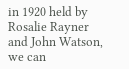in 1920 held by Rosalie Rayner and John Watson, we can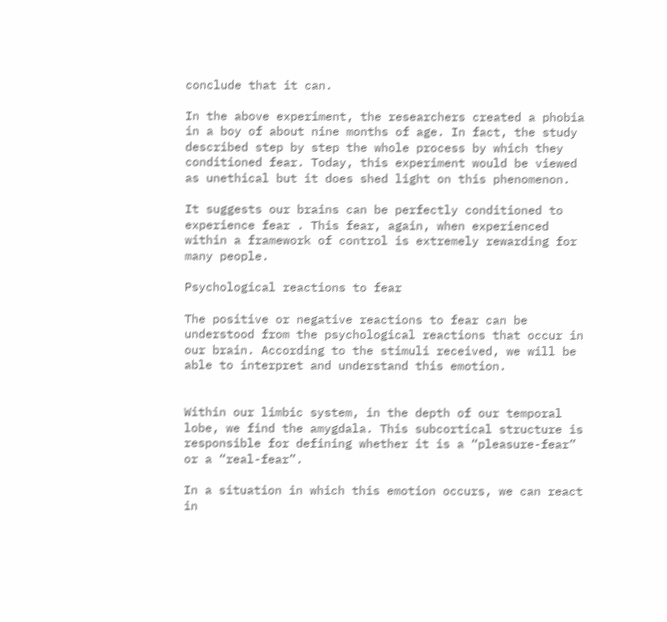conclude that it can.

In the above experiment, the researchers created a phobia in a boy of about nine months of age. In fact, the study described step by step the whole process by which they conditioned fear. Today, this experiment would be viewed as unethical but it does shed light on this phenomenon.

It suggests our brains can be perfectly conditioned to experience fear . This fear, again, when experienced within a framework of control is extremely rewarding for many people.

Psychological reactions to fear

The positive or negative reactions to fear can be understood from the psychological reactions that occur in our brain. According to the stimuli received, we will be able to interpret and understand this emotion.


Within our limbic system, in the depth of our temporal lobe, we find the amygdala. This subcortical structure is responsible for defining whether it is a “pleasure-fear” or a “real-fear”.

In a situation in which this emotion occurs, we can react in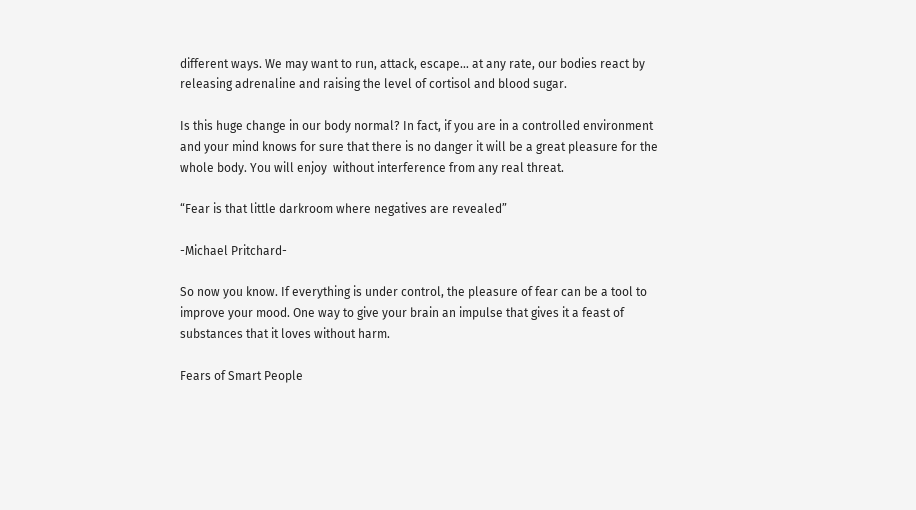different ways. We may want to run, attack, escape… at any rate, our bodies react by releasing adrenaline and raising the level of cortisol and blood sugar.

Is this huge change in our body normal? In fact, if you are in a controlled environment and your mind knows for sure that there is no danger it will be a great pleasure for the whole body. You will enjoy  without interference from any real threat.

“Fear is that little darkroom where negatives are revealed”

-Michael Pritchard-

So now you know. If everything is under control, the pleasure of fear can be a tool to improve your mood. One way to give your brain an impulse that gives it a feast of substances that it loves without harm.

Fears of Smart People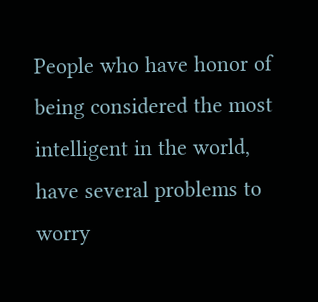People who have honor of being considered the most intelligent in the world, have several problems to worry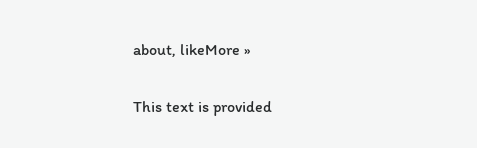about, likeMore »

This text is provided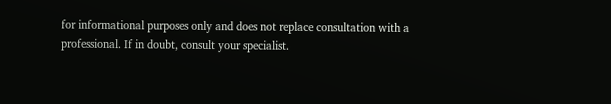for informational purposes only and does not replace consultation with a professional. If in doubt, consult your specialist.